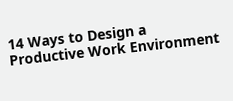14 Ways to Design a Productive Work Environment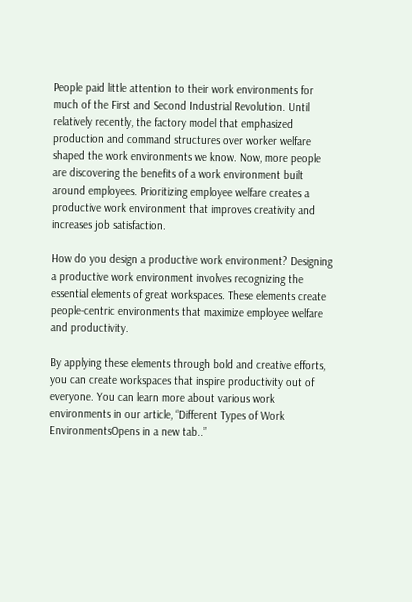People paid little attention to their work environments for much of the First and Second Industrial Revolution. Until relatively recently, the factory model that emphasized production and command structures over worker welfare shaped the work environments we know. Now, more people are discovering the benefits of a work environment built around employees. Prioritizing employee welfare creates a productive work environment that improves creativity and increases job satisfaction.

How do you design a productive work environment? Designing a productive work environment involves recognizing the essential elements of great workspaces. These elements create people-centric environments that maximize employee welfare and productivity.

By applying these elements through bold and creative efforts, you can create workspaces that inspire productivity out of everyone. You can learn more about various work environments in our article, “Different Types of Work EnvironmentsOpens in a new tab..”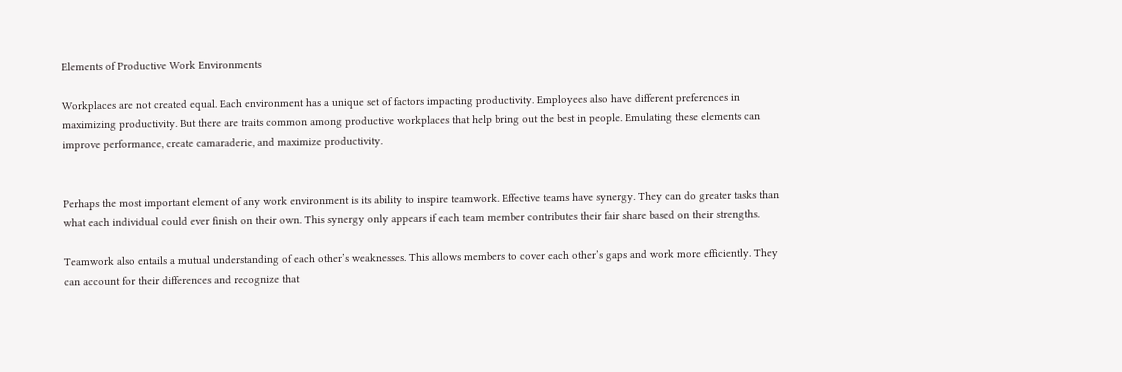Elements of Productive Work Environments

Workplaces are not created equal. Each environment has a unique set of factors impacting productivity. Employees also have different preferences in maximizing productivity. But there are traits common among productive workplaces that help bring out the best in people. Emulating these elements can improve performance, create camaraderie, and maximize productivity.


Perhaps the most important element of any work environment is its ability to inspire teamwork. Effective teams have synergy. They can do greater tasks than what each individual could ever finish on their own. This synergy only appears if each team member contributes their fair share based on their strengths.

Teamwork also entails a mutual understanding of each other’s weaknesses. This allows members to cover each other’s gaps and work more efficiently. They can account for their differences and recognize that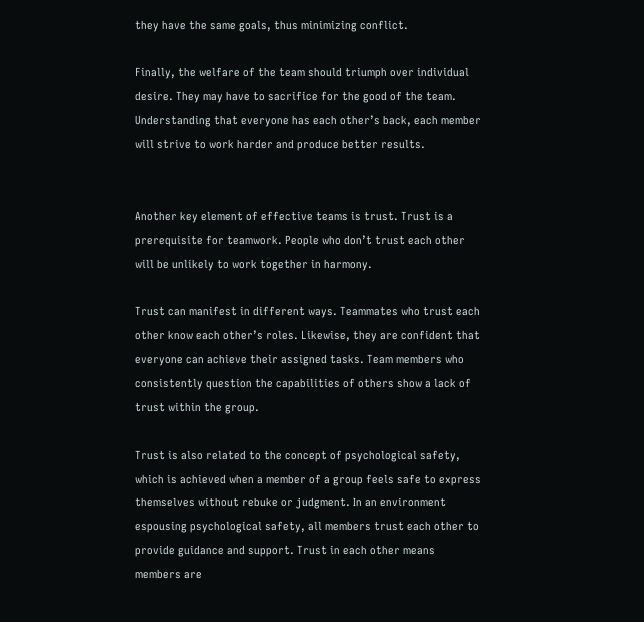they have the same goals, thus minimizing conflict.

Finally, the welfare of the team should triumph over individual desire. They may have to sacrifice for the good of the team. Understanding that everyone has each other’s back, each member will strive to work harder and produce better results.


Another key element of effective teams is trust. Trust is a prerequisite for teamwork. People who don’t trust each other will be unlikely to work together in harmony.

Trust can manifest in different ways. Teammates who trust each other know each other’s roles. Likewise, they are confident that everyone can achieve their assigned tasks. Team members who consistently question the capabilities of others show a lack of trust within the group.

Trust is also related to the concept of psychological safety, which is achieved when a member of a group feels safe to express themselves without rebuke or judgment. In an environment espousing psychological safety, all members trust each other to provide guidance and support. Trust in each other means members are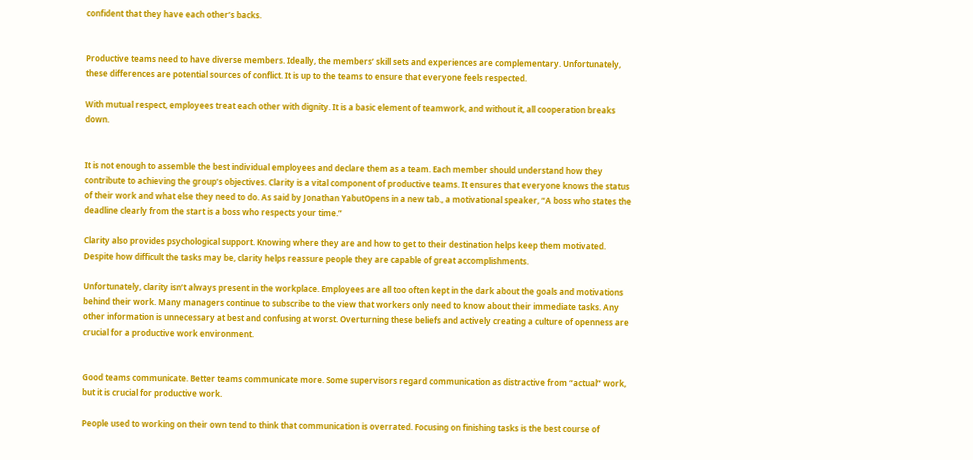confident that they have each other’s backs.


Productive teams need to have diverse members. Ideally, the members’ skill sets and experiences are complementary. Unfortunately, these differences are potential sources of conflict. It is up to the teams to ensure that everyone feels respected.

With mutual respect, employees treat each other with dignity. It is a basic element of teamwork, and without it, all cooperation breaks down.


It is not enough to assemble the best individual employees and declare them as a team. Each member should understand how they contribute to achieving the group’s objectives. Clarity is a vital component of productive teams. It ensures that everyone knows the status of their work and what else they need to do. As said by Jonathan YabutOpens in a new tab., a motivational speaker, “A boss who states the deadline clearly from the start is a boss who respects your time.”

Clarity also provides psychological support. Knowing where they are and how to get to their destination helps keep them motivated. Despite how difficult the tasks may be, clarity helps reassure people they are capable of great accomplishments.

Unfortunately, clarity isn’t always present in the workplace. Employees are all too often kept in the dark about the goals and motivations behind their work. Many managers continue to subscribe to the view that workers only need to know about their immediate tasks. Any other information is unnecessary at best and confusing at worst. Overturning these beliefs and actively creating a culture of openness are crucial for a productive work environment.


Good teams communicate. Better teams communicate more. Some supervisors regard communication as distractive from “actual” work, but it is crucial for productive work.

People used to working on their own tend to think that communication is overrated. Focusing on finishing tasks is the best course of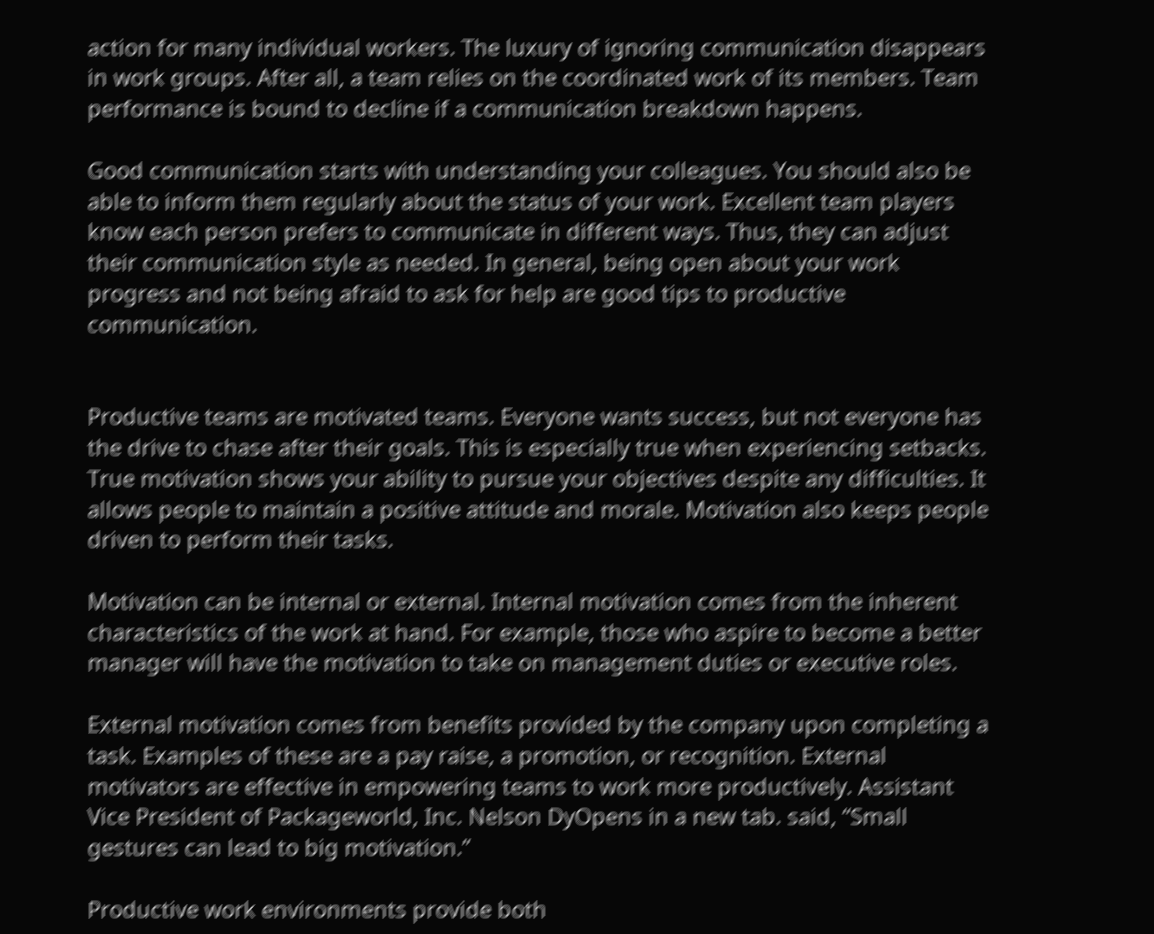action for many individual workers. The luxury of ignoring communication disappears in work groups. After all, a team relies on the coordinated work of its members. Team performance is bound to decline if a communication breakdown happens.

Good communication starts with understanding your colleagues. You should also be able to inform them regularly about the status of your work. Excellent team players know each person prefers to communicate in different ways. Thus, they can adjust their communication style as needed. In general, being open about your work progress and not being afraid to ask for help are good tips to productive communication.


Productive teams are motivated teams. Everyone wants success, but not everyone has the drive to chase after their goals. This is especially true when experiencing setbacks. True motivation shows your ability to pursue your objectives despite any difficulties. It allows people to maintain a positive attitude and morale. Motivation also keeps people driven to perform their tasks.

Motivation can be internal or external. Internal motivation comes from the inherent characteristics of the work at hand. For example, those who aspire to become a better manager will have the motivation to take on management duties or executive roles.

External motivation comes from benefits provided by the company upon completing a task. Examples of these are a pay raise, a promotion, or recognition. External motivators are effective in empowering teams to work more productively. Assistant Vice President of Packageworld, Inc. Nelson DyOpens in a new tab. said, “Small gestures can lead to big motivation.”

Productive work environments provide both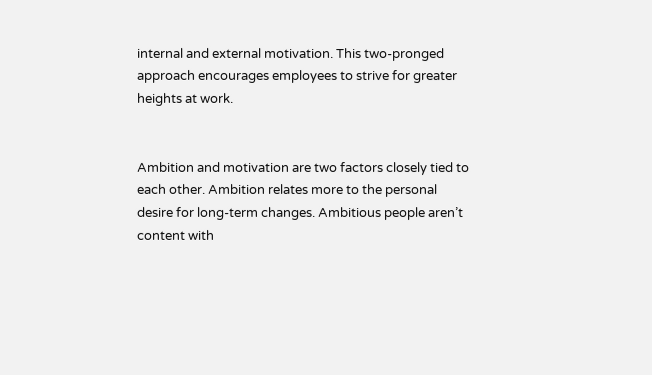internal and external motivation. This two-pronged approach encourages employees to strive for greater heights at work.


Ambition and motivation are two factors closely tied to each other. Ambition relates more to the personal desire for long-term changes. Ambitious people aren’t content with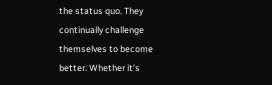the status quo. They continually challenge themselves to become better. Whether it’s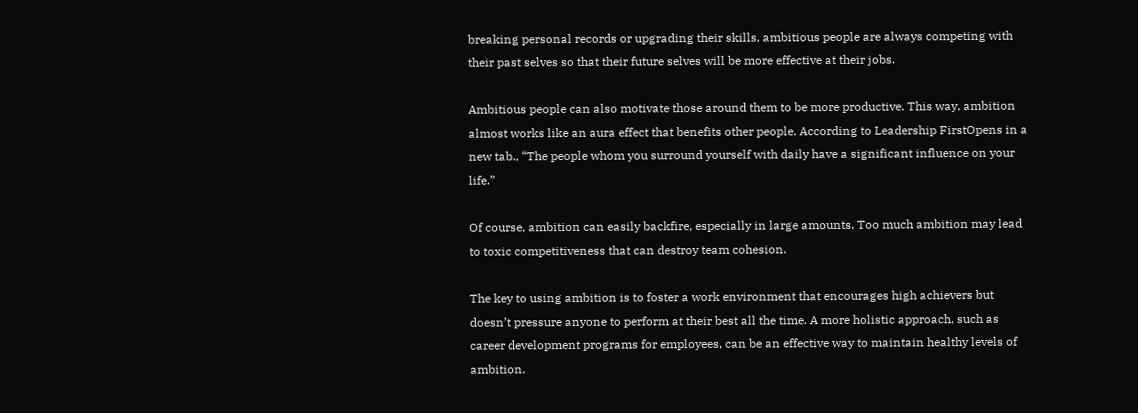breaking personal records or upgrading their skills, ambitious people are always competing with their past selves so that their future selves will be more effective at their jobs.

Ambitious people can also motivate those around them to be more productive. This way, ambition almost works like an aura effect that benefits other people. According to Leadership FirstOpens in a new tab., “The people whom you surround yourself with daily have a significant influence on your life.”

Of course, ambition can easily backfire, especially in large amounts. Too much ambition may lead to toxic competitiveness that can destroy team cohesion.

The key to using ambition is to foster a work environment that encourages high achievers but doesn’t pressure anyone to perform at their best all the time. A more holistic approach, such as career development programs for employees, can be an effective way to maintain healthy levels of ambition.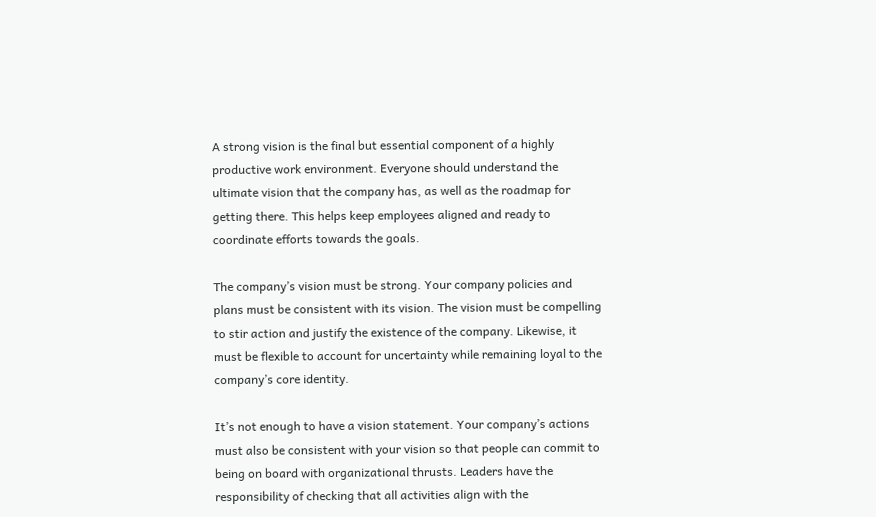A strong vision is the final but essential component of a highly productive work environment. Everyone should understand the ultimate vision that the company has, as well as the roadmap for getting there. This helps keep employees aligned and ready to coordinate efforts towards the goals.

The company’s vision must be strong. Your company policies and plans must be consistent with its vision. The vision must be compelling to stir action and justify the existence of the company. Likewise, it must be flexible to account for uncertainty while remaining loyal to the company’s core identity.

It’s not enough to have a vision statement. Your company’s actions must also be consistent with your vision so that people can commit to being on board with organizational thrusts. Leaders have the responsibility of checking that all activities align with the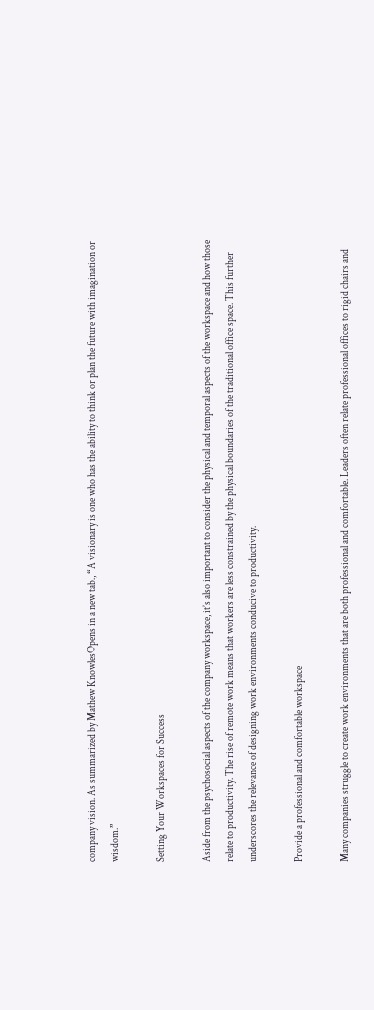company vision. As summarized by Mathew KnowlesOpens in a new tab., “A visionary is one who has the ability to think or plan the future with imagination or wisdom.”

Setting Your Workspaces for Success

Aside from the psychosocial aspects of the company workspace, it’s also important to consider the physical and temporal aspects of the workspace and how those relate to productivity. The rise of remote work means that workers are less constrained by the physical boundaries of the traditional office space. This further underscores the relevance of designing work environments conducive to productivity.

Provide a professional and comfortable workspace

Many companies struggle to create work environments that are both professional and comfortable. Leaders often relate professional offices to rigid chairs and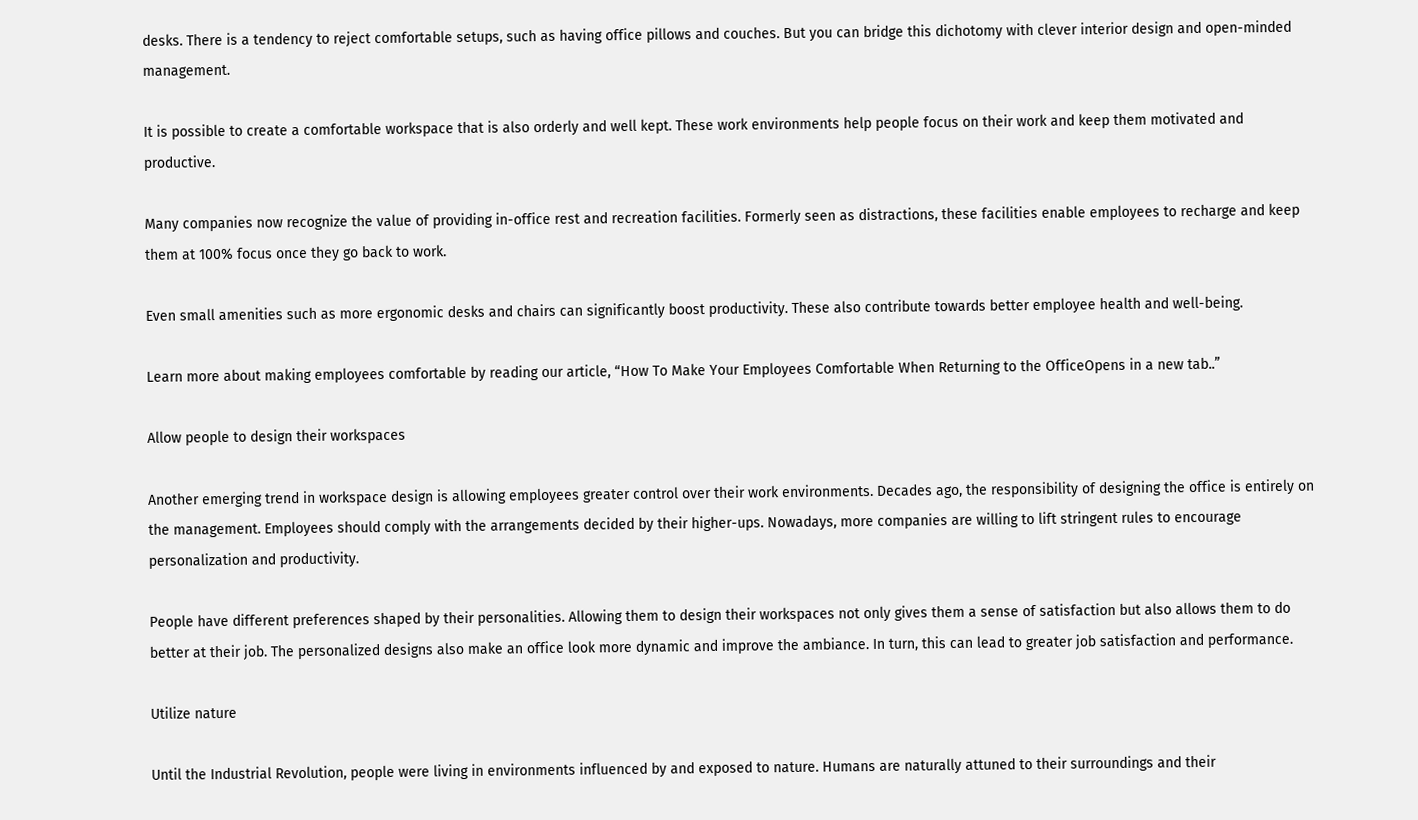desks. There is a tendency to reject comfortable setups, such as having office pillows and couches. But you can bridge this dichotomy with clever interior design and open-minded management.

It is possible to create a comfortable workspace that is also orderly and well kept. These work environments help people focus on their work and keep them motivated and productive.

Many companies now recognize the value of providing in-office rest and recreation facilities. Formerly seen as distractions, these facilities enable employees to recharge and keep them at 100% focus once they go back to work.

Even small amenities such as more ergonomic desks and chairs can significantly boost productivity. These also contribute towards better employee health and well-being.

Learn more about making employees comfortable by reading our article, “How To Make Your Employees Comfortable When Returning to the OfficeOpens in a new tab..”

Allow people to design their workspaces

Another emerging trend in workspace design is allowing employees greater control over their work environments. Decades ago, the responsibility of designing the office is entirely on the management. Employees should comply with the arrangements decided by their higher-ups. Nowadays, more companies are willing to lift stringent rules to encourage personalization and productivity.

People have different preferences shaped by their personalities. Allowing them to design their workspaces not only gives them a sense of satisfaction but also allows them to do better at their job. The personalized designs also make an office look more dynamic and improve the ambiance. In turn, this can lead to greater job satisfaction and performance.

Utilize nature

Until the Industrial Revolution, people were living in environments influenced by and exposed to nature. Humans are naturally attuned to their surroundings and their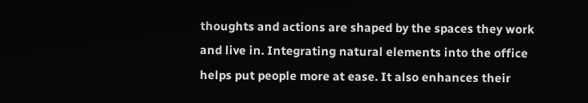thoughts and actions are shaped by the spaces they work and live in. Integrating natural elements into the office helps put people more at ease. It also enhances their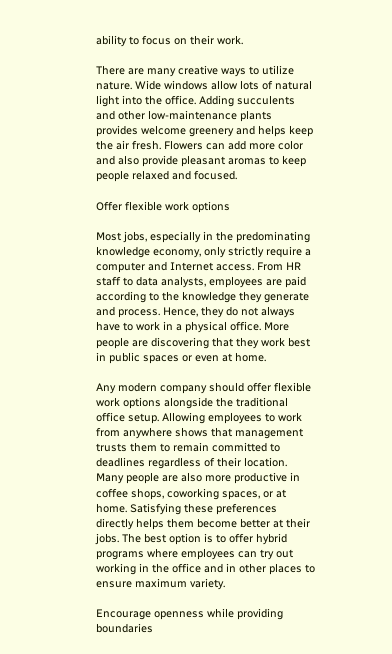ability to focus on their work.

There are many creative ways to utilize nature. Wide windows allow lots of natural light into the office. Adding succulents and other low-maintenance plants provides welcome greenery and helps keep the air fresh. Flowers can add more color and also provide pleasant aromas to keep people relaxed and focused.

Offer flexible work options

Most jobs, especially in the predominating knowledge economy, only strictly require a computer and Internet access. From HR staff to data analysts, employees are paid according to the knowledge they generate and process. Hence, they do not always have to work in a physical office. More people are discovering that they work best in public spaces or even at home.

Any modern company should offer flexible work options alongside the traditional office setup. Allowing employees to work from anywhere shows that management trusts them to remain committed to deadlines regardless of their location. Many people are also more productive in coffee shops, coworking spaces, or at home. Satisfying these preferences directly helps them become better at their jobs. The best option is to offer hybrid programs where employees can try out working in the office and in other places to ensure maximum variety.

Encourage openness while providing boundaries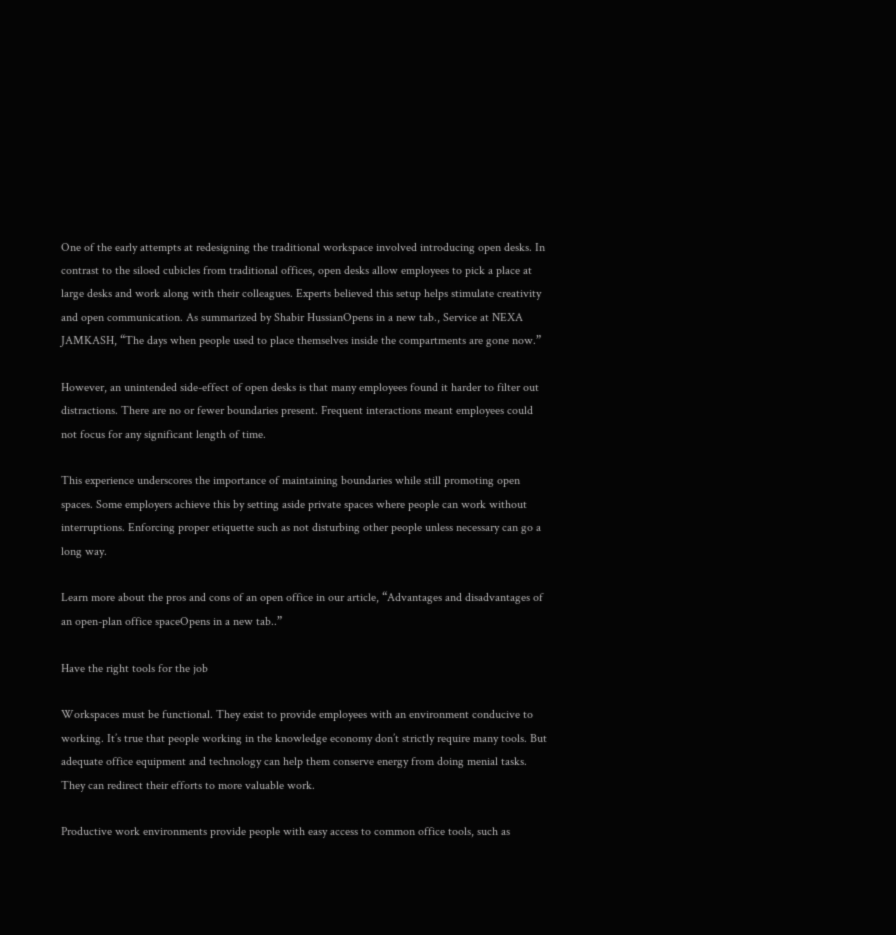One of the early attempts at redesigning the traditional workspace involved introducing open desks. In contrast to the siloed cubicles from traditional offices, open desks allow employees to pick a place at large desks and work along with their colleagues. Experts believed this setup helps stimulate creativity and open communication. As summarized by Shabir HussianOpens in a new tab., Service at NEXA JAMKASH, “The days when people used to place themselves inside the compartments are gone now.”

However, an unintended side-effect of open desks is that many employees found it harder to filter out distractions. There are no or fewer boundaries present. Frequent interactions meant employees could not focus for any significant length of time.

This experience underscores the importance of maintaining boundaries while still promoting open spaces. Some employers achieve this by setting aside private spaces where people can work without interruptions. Enforcing proper etiquette such as not disturbing other people unless necessary can go a long way.

Learn more about the pros and cons of an open office in our article, “Advantages and disadvantages of an open-plan office spaceOpens in a new tab..”

Have the right tools for the job

Workspaces must be functional. They exist to provide employees with an environment conducive to working. It’s true that people working in the knowledge economy don’t strictly require many tools. But adequate office equipment and technology can help them conserve energy from doing menial tasks. They can redirect their efforts to more valuable work.

Productive work environments provide people with easy access to common office tools, such as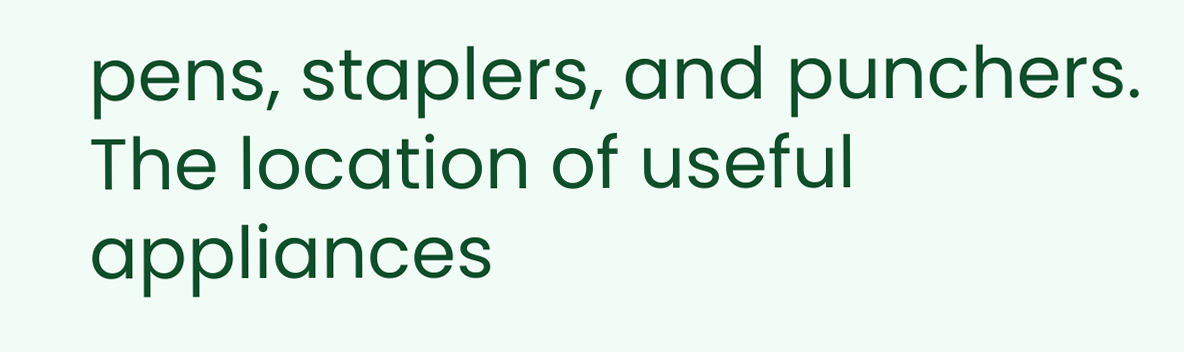pens, staplers, and punchers. The location of useful appliances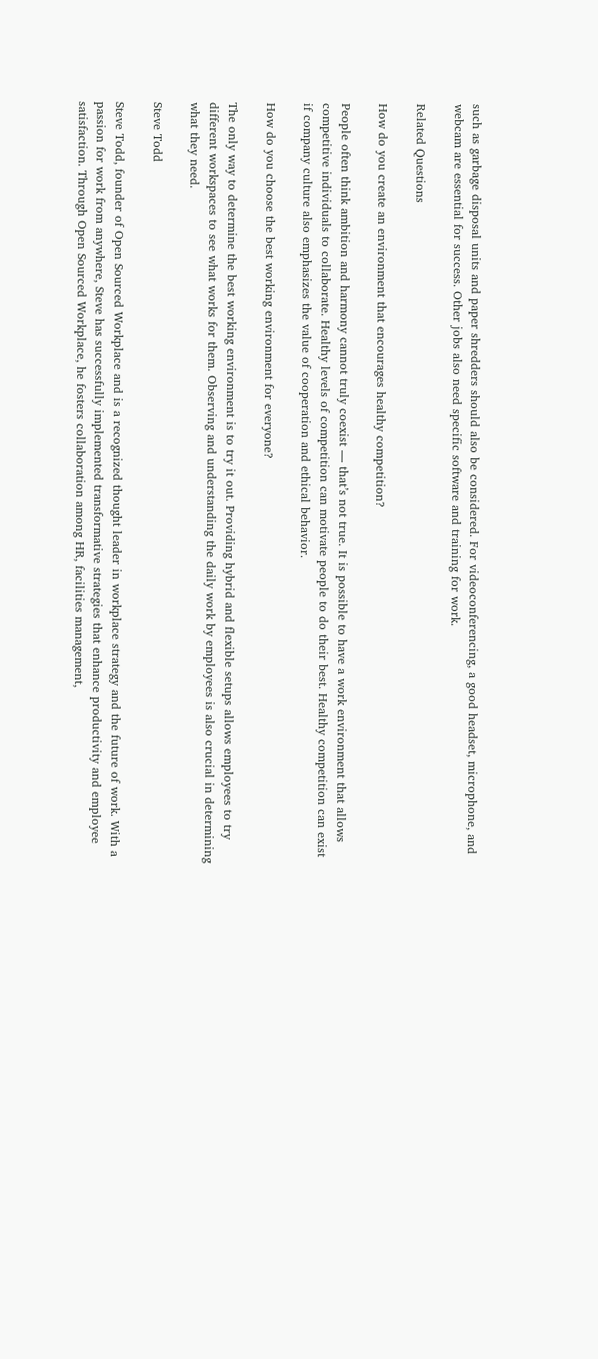such as garbage disposal units and paper shredders should also be considered. For videoconferencing, a good headset, microphone, and webcam are essential for success. Other jobs also need specific software and training for work.

Related Questions

How do you create an environment that encourages healthy competition?

People often think ambition and harmony cannot truly coexist — that’s not true. It is possible to have a work environment that allows competitive individuals to collaborate. Healthy levels of competition can motivate people to do their best. Healthy competition can exist if company culture also emphasizes the value of cooperation and ethical behavior.

How do you choose the best working environment for everyone?

The only way to determine the best working environment is to try it out. Providing hybrid and flexible setups allows employees to try different workspaces to see what works for them. Observing and understanding the daily work by employees is also crucial in determining what they need.

Steve Todd

Steve Todd, founder of Open Sourced Workplace and is a recognized thought leader in workplace strategy and the future of work. With a passion for work from anywhere, Steve has successfully implemented transformative strategies that enhance productivity and employee satisfaction. Through Open Sourced Workplace, he fosters collaboration among HR, facilities management,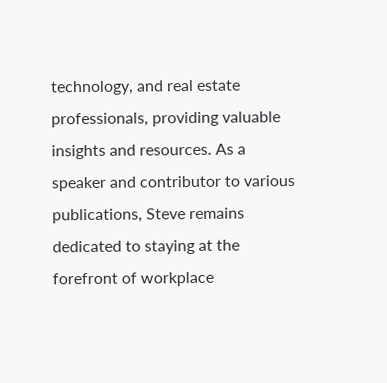technology, and real estate professionals, providing valuable insights and resources. As a speaker and contributor to various publications, Steve remains dedicated to staying at the forefront of workplace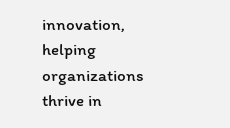innovation, helping organizations thrive in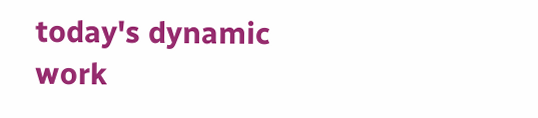today's dynamic work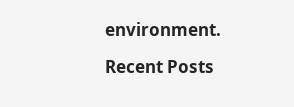environment.

Recent Posts